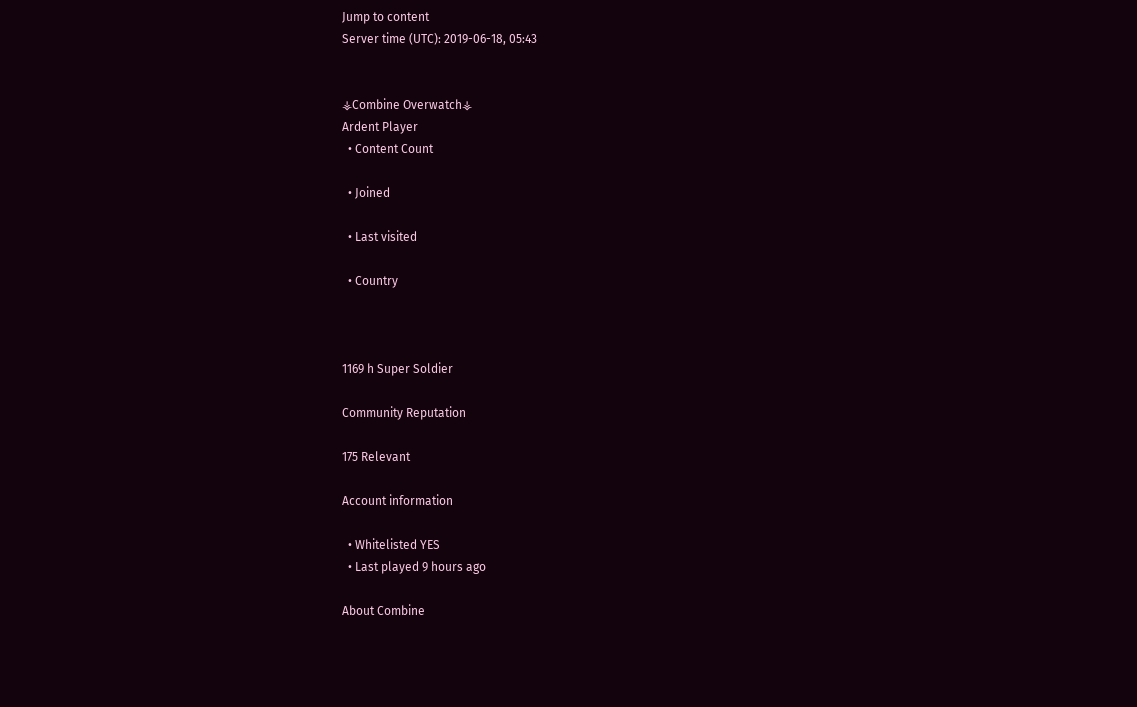Jump to content
Server time (UTC): 2019-06-18, 05:43


⚶Combine Overwatch⚶
Ardent Player
  • Content Count

  • Joined

  • Last visited

  • Country



1169 h Super Soldier

Community Reputation

175 Relevant

Account information

  • Whitelisted YES
  • Last played 9 hours ago

About Combine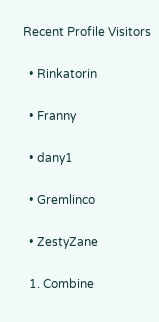Recent Profile Visitors

  • Rinkatorin

  • Franny

  • dany1

  • Gremlinco

  • ZestyZane

  1. Combine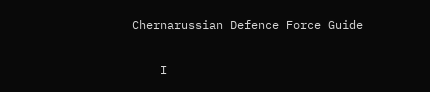Chernarussian Defence Force Guide

    I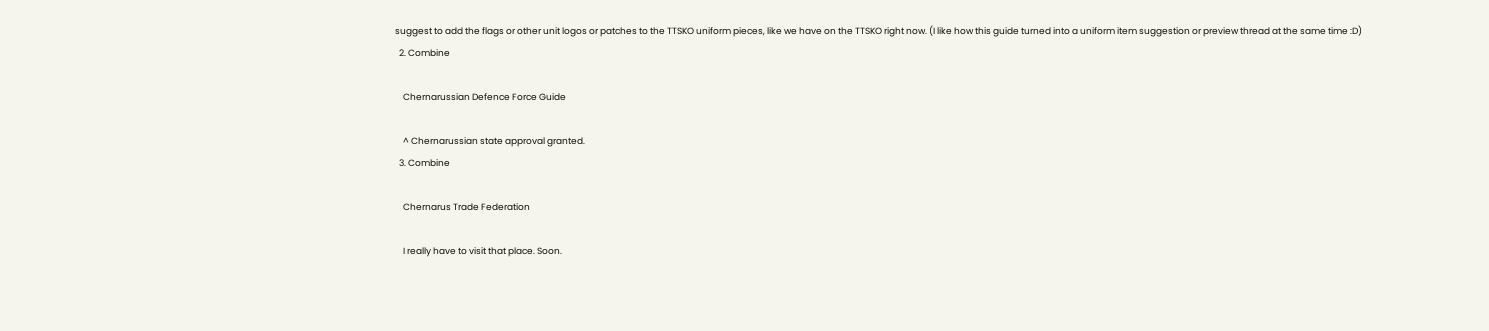suggest to add the flags or other unit logos or patches to the TTSKO uniform pieces, like we have on the TTSKO right now. (I like how this guide turned into a uniform item suggestion or preview thread at the same time :D)
  2. Combine

    Chernarussian Defence Force Guide

    ^ Chernarussian state approval granted.
  3. Combine

    Chernarus Trade Federation

    I really have to visit that place. Soon.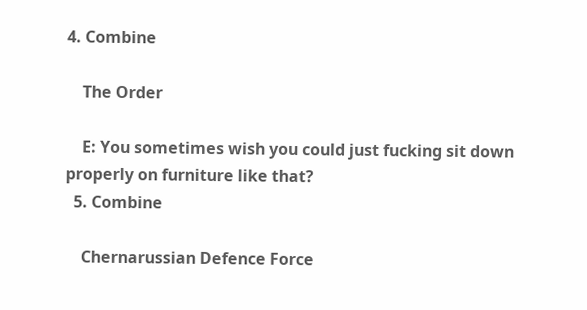4. Combine

    The Order

    E: You sometimes wish you could just fucking sit down properly on furniture like that?
  5. Combine

    Chernarussian Defence Force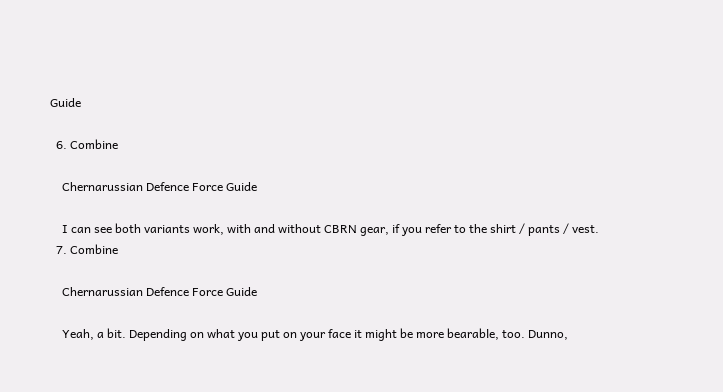Guide

  6. Combine

    Chernarussian Defence Force Guide

    I can see both variants work, with and without CBRN gear, if you refer to the shirt / pants / vest.
  7. Combine

    Chernarussian Defence Force Guide

    Yeah, a bit. Depending on what you put on your face it might be more bearable, too. Dunno,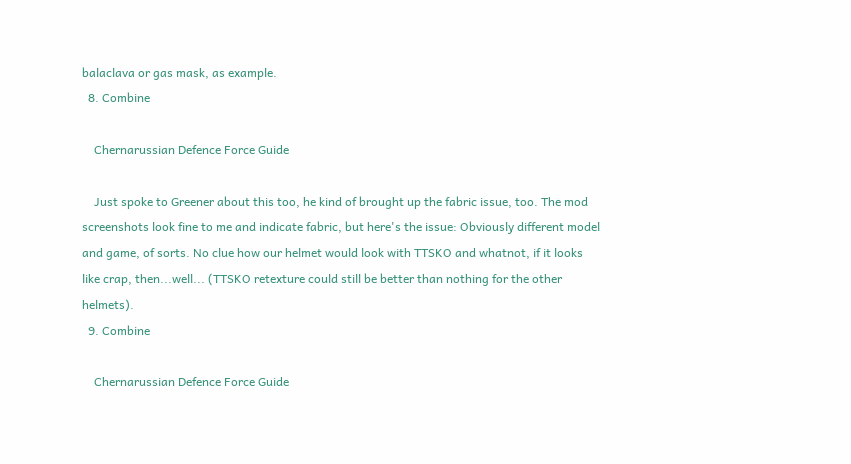balaclava or gas mask, as example.
  8. Combine

    Chernarussian Defence Force Guide

    Just spoke to Greener about this too, he kind of brought up the fabric issue, too. The mod screenshots look fine to me and indicate fabric, but here's the issue: Obviously different model and game, of sorts. No clue how our helmet would look with TTSKO and whatnot, if it looks like crap, then...well... (TTSKO retexture could still be better than nothing for the other helmets).
  9. Combine

    Chernarussian Defence Force Guide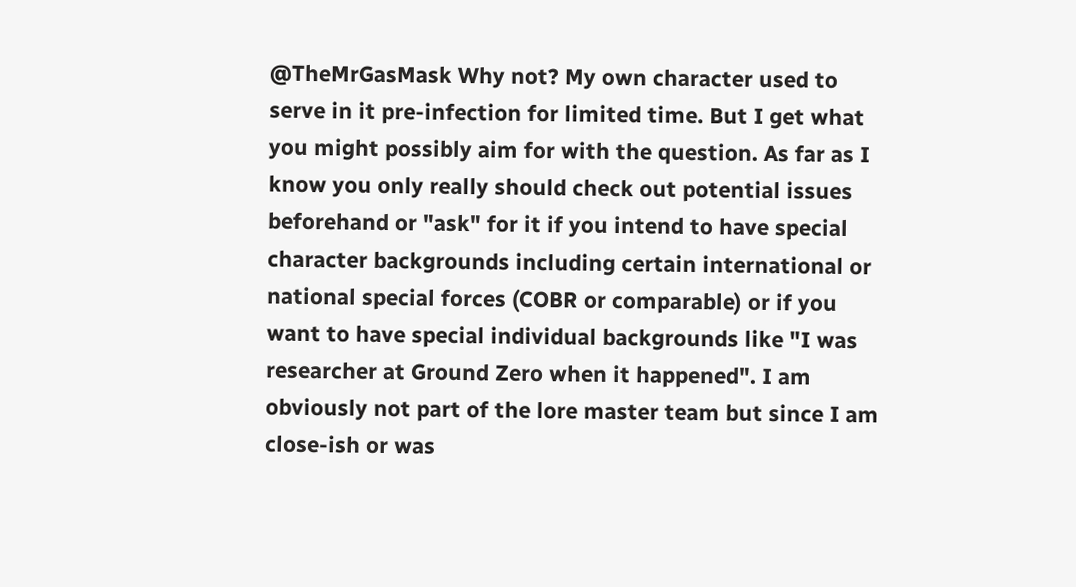@TheMrGasMask Why not? My own character used to serve in it pre-infection for limited time. But I get what you might possibly aim for with the question. As far as I know you only really should check out potential issues beforehand or "ask" for it if you intend to have special character backgrounds including certain international or national special forces (COBR or comparable) or if you want to have special individual backgrounds like "I was researcher at Ground Zero when it happened". I am obviously not part of the lore master team but since I am close-ish or was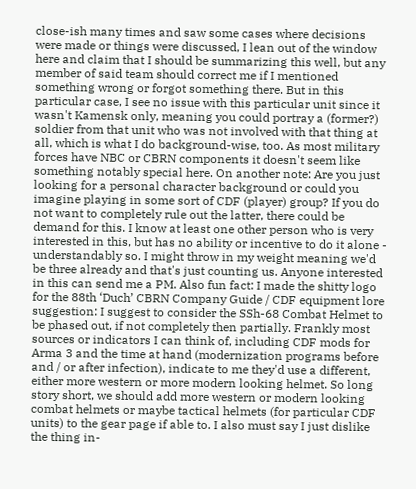close-ish many times and saw some cases where decisions were made or things were discussed, I lean out of the window here and claim that I should be summarizing this well, but any member of said team should correct me if I mentioned something wrong or forgot something there. But in this particular case, I see no issue with this particular unit since it wasn't Kamensk only, meaning you could portray a (former?) soldier from that unit who was not involved with that thing at all, which is what I do background-wise, too. As most military forces have NBC or CBRN components it doesn't seem like something notably special here. On another note: Are you just looking for a personal character background or could you imagine playing in some sort of CDF (player) group? If you do not want to completely rule out the latter, there could be demand for this. I know at least one other person who is very interested in this, but has no ability or incentive to do it alone - understandably so. I might throw in my weight meaning we'd be three already and that's just counting us. Anyone interested in this can send me a PM. Also fun fact: I made the shitty logo for the 88th ‘Duch’ CBRN Company Guide / CDF equipment lore suggestion: I suggest to consider the SSh-68 Combat Helmet to be phased out, if not completely then partially. Frankly most sources or indicators I can think of, including CDF mods for Arma 3 and the time at hand (modernization programs before and / or after infection), indicate to me they'd use a different, either more western or more modern looking helmet. So long story short, we should add more western or modern looking combat helmets or maybe tactical helmets (for particular CDF units) to the gear page if able to. I also must say I just dislike the thing in-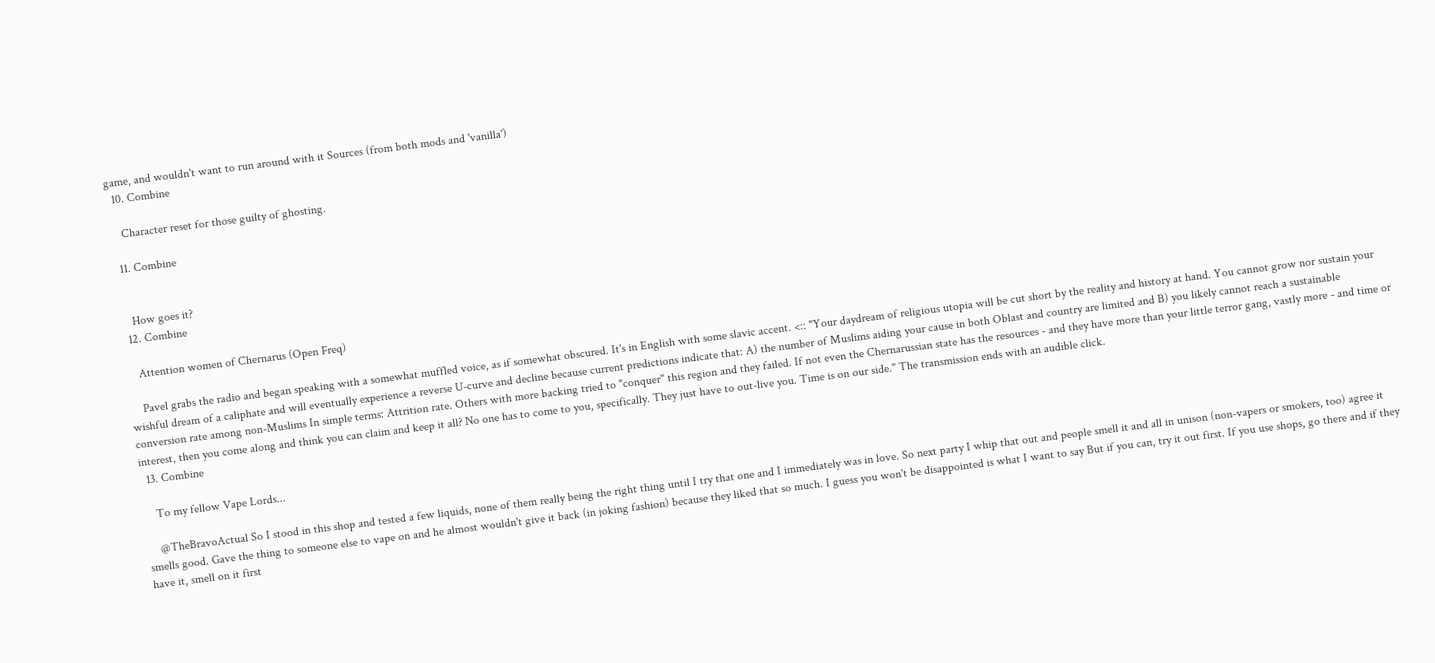game, and wouldn't want to run around with it Sources (from both mods and 'vanilla')
  10. Combine

    Character reset for those guilty of ghosting.

  11. Combine


    How goes it?
  12. Combine

    Attention women of Chernarus (Open Freq)

    Pavel grabs the radio and began speaking with a somewhat muffled voice, as if somewhat obscured. It's in English with some slavic accent. <:: "Your daydream of religious utopia will be cut short by the reality and history at hand. You cannot grow nor sustain your wishful dream of a caliphate and will eventually experience a reverse U-curve and decline because current predictions indicate that: A) the number of Muslims aiding your cause in both Oblast and country are limited and B) you likely cannot reach a sustainable conversion rate among non-Muslims In simple terms: Attrition rate. Others with more backing tried to "conquer" this region and they failed. If not even the Chernarussian state has the resources - and they have more than your little terror gang, vastly more - and time or interest, then you come along and think you can claim and keep it all? No one has to come to you, specifically. They just have to out-live you. Time is on our side." The transmission ends with an audible click.
  13. Combine

    To my fellow Vape Lords...

    @TheBravoActual So I stood in this shop and tested a few liquids, none of them really being the right thing until I try that one and I immediately was in love. So next party I whip that out and people smell it and all in unison (non-vapers or smokers, too) agree it smells good. Gave the thing to someone else to vape on and he almost wouldn't give it back (in joking fashion) because they liked that so much. I guess you won't be disappointed is what I want to say But if you can, try it out first. If you use shops, go there and if they have it, smell on it first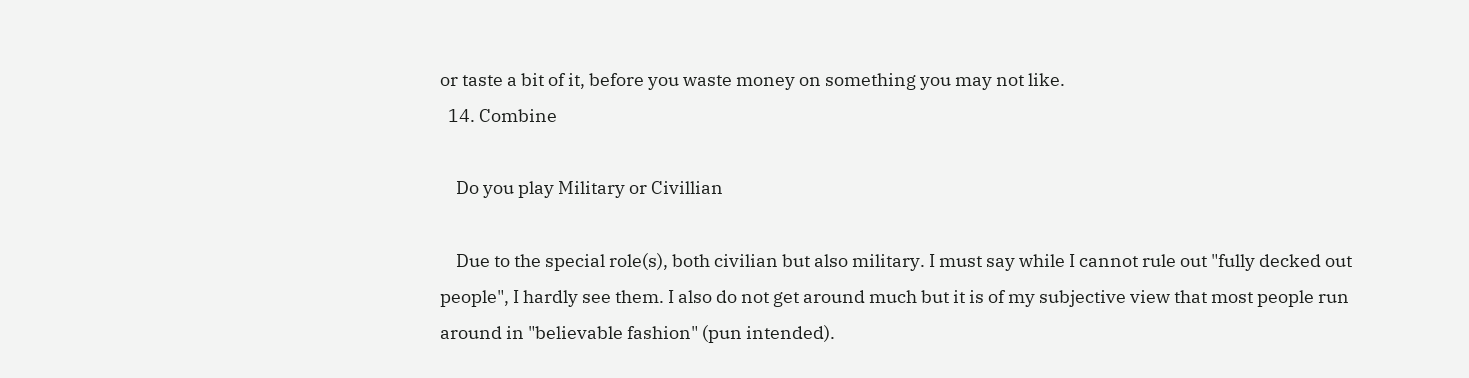or taste a bit of it, before you waste money on something you may not like.
  14. Combine

    Do you play Military or Civillian

    Due to the special role(s), both civilian but also military. I must say while I cannot rule out "fully decked out people", I hardly see them. I also do not get around much but it is of my subjective view that most people run around in "believable fashion" (pun intended).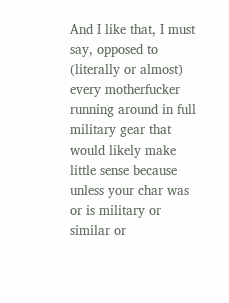And I like that, I must say, opposed to (literally or almost) every motherfucker running around in full military gear that would likely make little sense because unless your char was or is military or similar or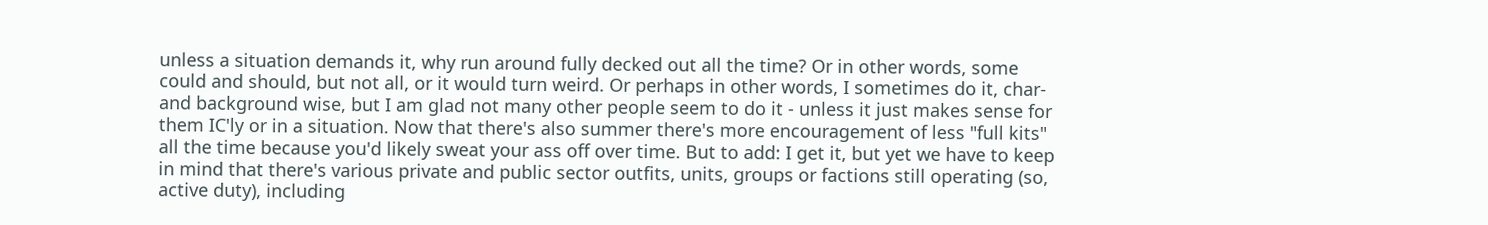unless a situation demands it, why run around fully decked out all the time? Or in other words, some could and should, but not all, or it would turn weird. Or perhaps in other words, I sometimes do it, char- and background wise, but I am glad not many other people seem to do it - unless it just makes sense for them IC'ly or in a situation. Now that there's also summer there's more encouragement of less "full kits" all the time because you'd likely sweat your ass off over time. But to add: I get it, but yet we have to keep in mind that there's various private and public sector outfits, units, groups or factions still operating (so, active duty), including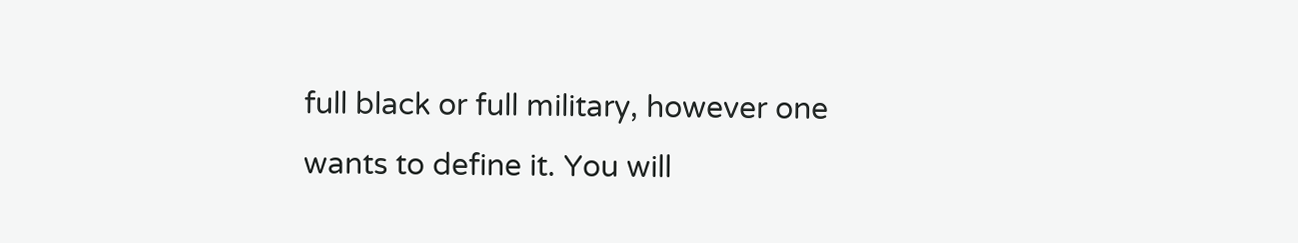full black or full military, however one wants to define it. You will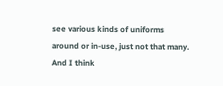see various kinds of uniforms around or in-use, just not that many. And I think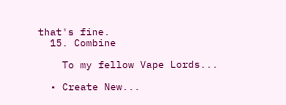that's fine.
  15. Combine

    To my fellow Vape Lords...

  • Create New...